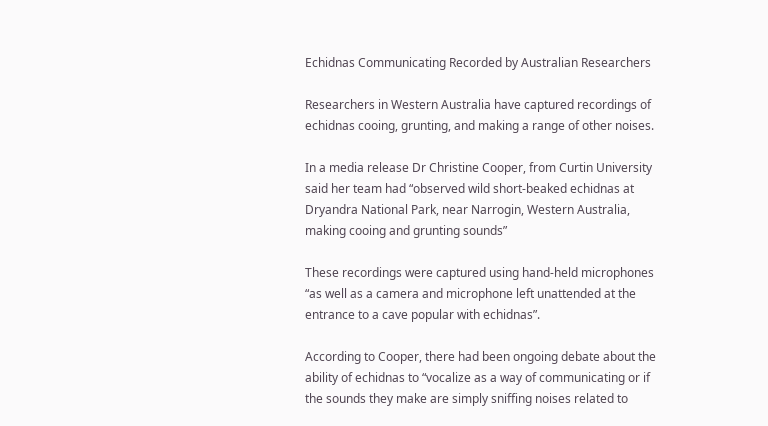Echidnas Communicating Recorded by Australian Researchers

Researchers in Western Australia have captured recordings of echidnas cooing, grunting, and making a range of other noises.

In a media release Dr Christine Cooper, from Curtin University said her team had “observed wild short-beaked echidnas at Dryandra National Park, near Narrogin, Western Australia, making cooing and grunting sounds”

These recordings were captured using hand-held microphones “as well as a camera and microphone left unattended at the entrance to a cave popular with echidnas”.

According to Cooper, there had been ongoing debate about the ability of echidnas to “vocalize as a way of communicating or if the sounds they make are simply sniffing noises related to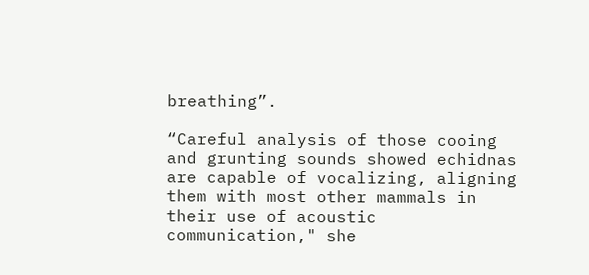breathing”.

“Careful analysis of those cooing and grunting sounds showed echidnas are capable of vocalizing, aligning them with most other mammals in their use of acoustic communication," she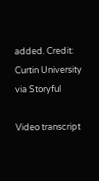added. Credit: Curtin University via Storyful

Video transcript